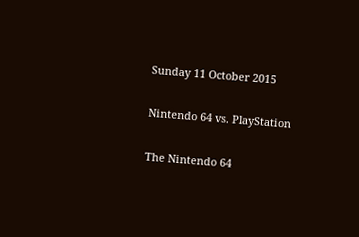Sunday 11 October 2015

Nintendo 64 vs. PlayStation

The Nintendo 64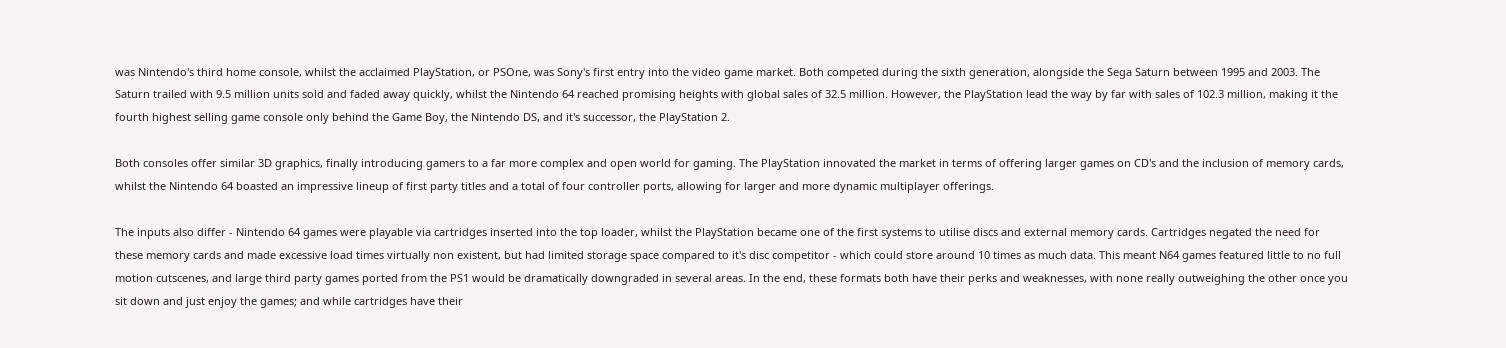was Nintendo's third home console, whilst the acclaimed PlayStation, or PSOne, was Sony's first entry into the video game market. Both competed during the sixth generation, alongside the Sega Saturn between 1995 and 2003. The Saturn trailed with 9.5 million units sold and faded away quickly, whilst the Nintendo 64 reached promising heights with global sales of 32.5 million. However, the PlayStation lead the way by far with sales of 102.3 million, making it the fourth highest selling game console only behind the Game Boy, the Nintendo DS, and it's successor, the PlayStation 2.

Both consoles offer similar 3D graphics, finally introducing gamers to a far more complex and open world for gaming. The PlayStation innovated the market in terms of offering larger games on CD's and the inclusion of memory cards, whilst the Nintendo 64 boasted an impressive lineup of first party titles and a total of four controller ports, allowing for larger and more dynamic multiplayer offerings.

The inputs also differ - Nintendo 64 games were playable via cartridges inserted into the top loader, whilst the PlayStation became one of the first systems to utilise discs and external memory cards. Cartridges negated the need for these memory cards and made excessive load times virtually non existent, but had limited storage space compared to it's disc competitor - which could store around 10 times as much data. This meant N64 games featured little to no full motion cutscenes, and large third party games ported from the PS1 would be dramatically downgraded in several areas. In the end, these formats both have their perks and weaknesses, with none really outweighing the other once you sit down and just enjoy the games; and while cartridges have their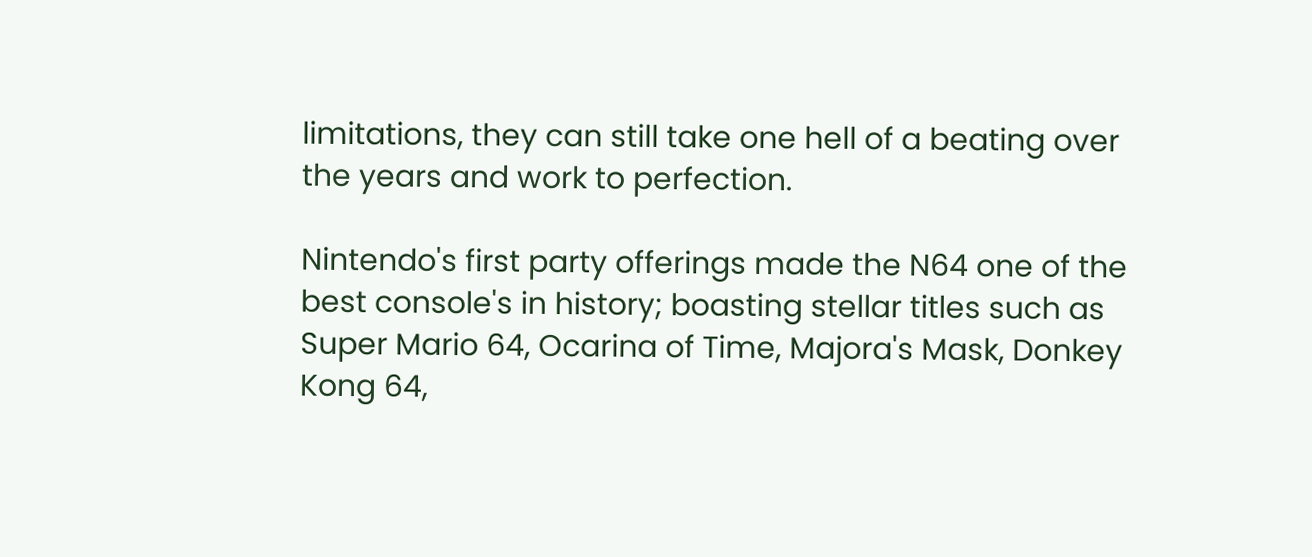limitations, they can still take one hell of a beating over the years and work to perfection.

Nintendo's first party offerings made the N64 one of the best console's in history; boasting stellar titles such as Super Mario 64, Ocarina of Time, Majora's Mask, Donkey Kong 64,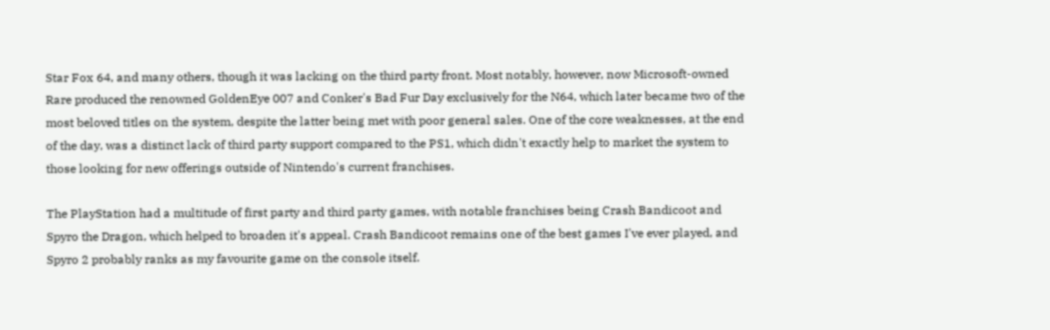Star Fox 64, and many others, though it was lacking on the third party front. Most notably, however, now Microsoft-owned Rare produced the renowned GoldenEye 007 and Conker's Bad Fur Day exclusively for the N64, which later became two of the most beloved titles on the system, despite the latter being met with poor general sales. One of the core weaknesses, at the end of the day, was a distinct lack of third party support compared to the PS1, which didn't exactly help to market the system to those looking for new offerings outside of Nintendo's current franchises.

The PlayStation had a multitude of first party and third party games, with notable franchises being Crash Bandicoot and Spyro the Dragon, which helped to broaden it's appeal. Crash Bandicoot remains one of the best games I've ever played, and Spyro 2 probably ranks as my favourite game on the console itself.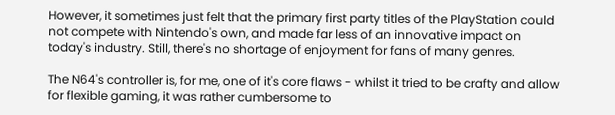However, it sometimes just felt that the primary first party titles of the PlayStation could not compete with Nintendo's own, and made far less of an innovative impact on today's industry. Still, there's no shortage of enjoyment for fans of many genres.

The N64's controller is, for me, one of it's core flaws - whilst it tried to be crafty and allow for flexible gaming, it was rather cumbersome to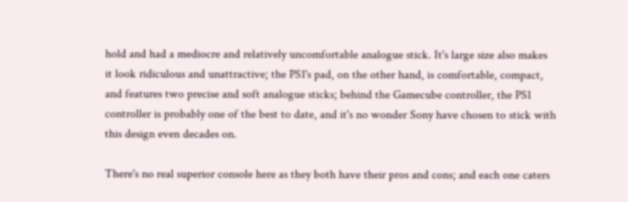hold and had a mediocre and relatively uncomfortable analogue stick. It's large size also makes it look ridiculous and unattractive; the PS1's pad, on the other hand, is comfortable, compact, and features two precise and soft analogue sticks; behind the Gamecube controller, the PS1 controller is probably one of the best to date, and it's no wonder Sony have chosen to stick with this design even decades on.

There's no real superior console here as they both have their pros and cons; and each one caters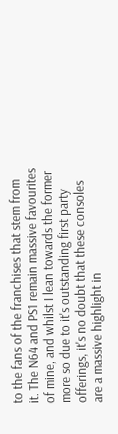to the fans of the franchises that stem from it. The N64 and PS1 remain massive favourites of mine, and whilst I lean towards the former more so due to it's outstanding first party offerings, it's no doubt that these consoles are a massive highlight in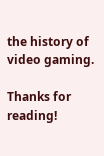the history of video gaming.

Thanks for reading!